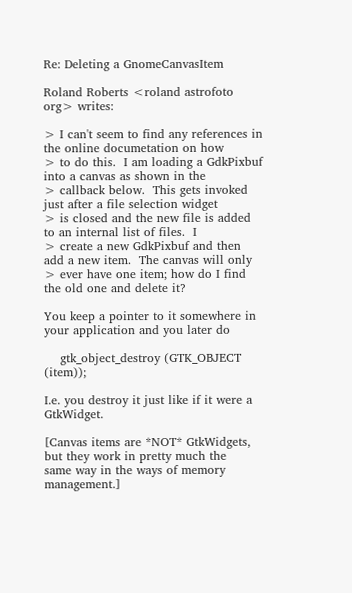Re: Deleting a GnomeCanvasItem

Roland Roberts <roland astrofoto org> writes:

> I can't seem to find any references in the online documetation on how
> to do this.  I am loading a GdkPixbuf into a canvas as shown in the
> callback below.  This gets invoked just after a file selection widget
> is closed and the new file is added to an internal list of files.  I
> create a new GdkPixbuf and then add a new item.  The canvas will only
> ever have one item; how do I find the old one and delete it?

You keep a pointer to it somewhere in your application and you later do

    gtk_object_destroy (GTK_OBJECT (item));

I.e. you destroy it just like if it were a GtkWidget.

[Canvas items are *NOT* GtkWidgets, but they work in pretty much the
same way in the ways of memory management.]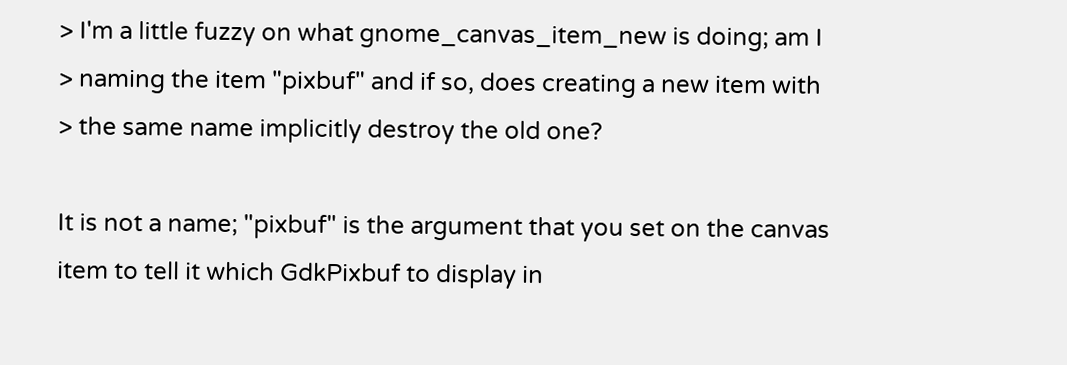> I'm a little fuzzy on what gnome_canvas_item_new is doing; am I
> naming the item "pixbuf" and if so, does creating a new item with
> the same name implicitly destroy the old one?

It is not a name; "pixbuf" is the argument that you set on the canvas
item to tell it which GdkPixbuf to display in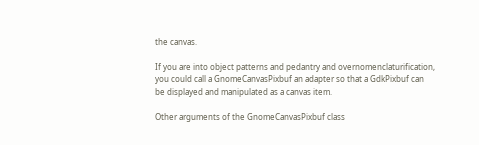the canvas.

If you are into object patterns and pedantry and overnomenclaturification,
you could call a GnomeCanvasPixbuf an adapter so that a GdkPixbuf can
be displayed and manipulated as a canvas item.

Other arguments of the GnomeCanvasPixbuf class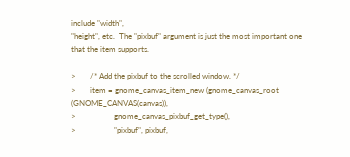include "width",
"height", etc.  The "pixbuf" argument is just the most important one
that the item supports.

>       /* Add the pixbuf to the scrolled window. */
>       item = gnome_canvas_item_new (gnome_canvas_root (GNOME_CANVAS(canvas)),
>                   gnome_canvas_pixbuf_get_type(),
>                   "pixbuf", pixbuf,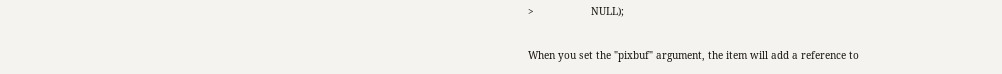>                   NULL);

When you set the "pixbuf" argument, the item will add a reference to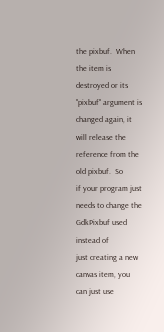the pixbuf.  When the item is destroyed or its "pixbuf" argument is
changed again, it will release the reference from the old pixbuf.  So
if your program just needs to change the GdkPixbuf used instead of
just creating a new canvas item, you can just use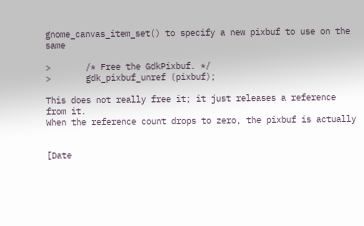gnome_canvas_item_set() to specify a new pixbuf to use on the same

>       /* Free the GdkPixbuf. */
>       gdk_pixbuf_unref (pixbuf);

This does not really free it; it just releases a reference from it.
When the reference count drops to zero, the pixbuf is actually


[Date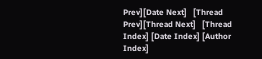Prev][Date Next]   [Thread Prev][Thread Next]   [Thread Index] [Date Index] [Author Index]